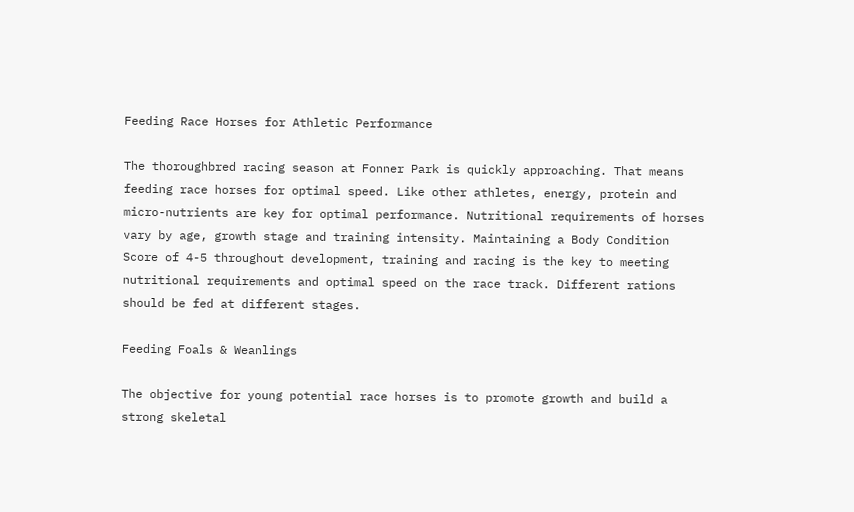Feeding Race Horses for Athletic Performance

The thoroughbred racing season at Fonner Park is quickly approaching. That means feeding race horses for optimal speed. Like other athletes, energy, protein and micro-nutrients are key for optimal performance. Nutritional requirements of horses vary by age, growth stage and training intensity. Maintaining a Body Condition Score of 4-5 throughout development, training and racing is the key to meeting nutritional requirements and optimal speed on the race track. Different rations should be fed at different stages.

Feeding Foals & Weanlings

The objective for young potential race horses is to promote growth and build a strong skeletal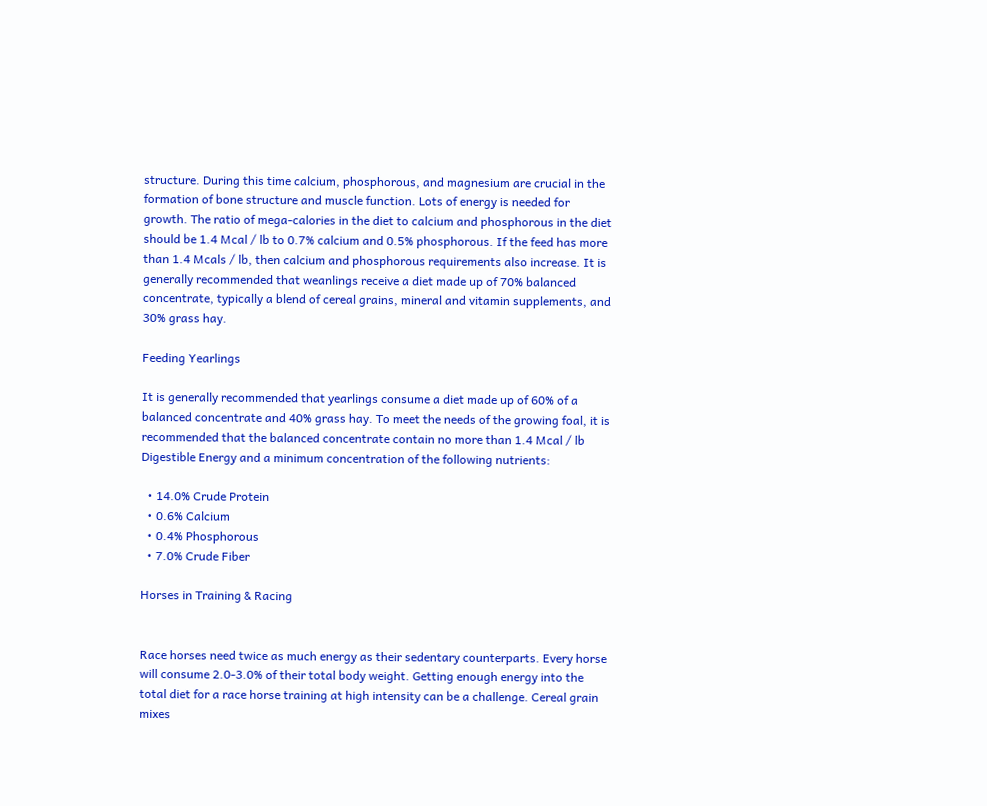structure. During this time calcium, phosphorous, and magnesium are crucial in the formation of bone structure and muscle function. Lots of energy is needed for growth. The ratio of mega-calories in the diet to calcium and phosphorous in the diet should be 1.4 Mcal / lb to 0.7% calcium and 0.5% phosphorous. If the feed has more than 1.4 Mcals / lb, then calcium and phosphorous requirements also increase. It is generally recommended that weanlings receive a diet made up of 70% balanced concentrate, typically a blend of cereal grains, mineral and vitamin supplements, and 30% grass hay.

Feeding Yearlings

It is generally recommended that yearlings consume a diet made up of 60% of a balanced concentrate and 40% grass hay. To meet the needs of the growing foal, it is recommended that the balanced concentrate contain no more than 1.4 Mcal / lb Digestible Energy and a minimum concentration of the following nutrients:

  • 14.0% Crude Protein
  • 0.6% Calcium
  • 0.4% Phosphorous
  • 7.0% Crude Fiber

Horses in Training & Racing


Race horses need twice as much energy as their sedentary counterparts. Every horse will consume 2.0-3.0% of their total body weight. Getting enough energy into the total diet for a race horse training at high intensity can be a challenge. Cereal grain mixes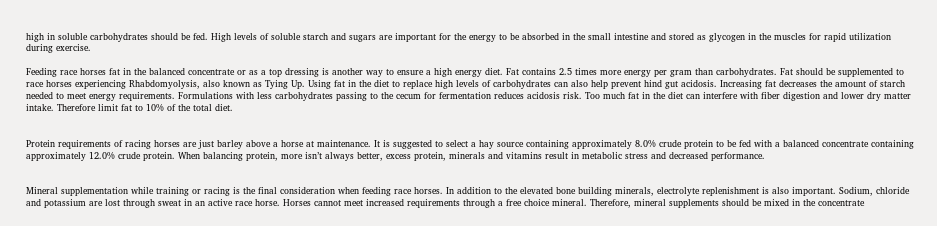high in soluble carbohydrates should be fed. High levels of soluble starch and sugars are important for the energy to be absorbed in the small intestine and stored as glycogen in the muscles for rapid utilization during exercise.

Feeding race horses fat in the balanced concentrate or as a top dressing is another way to ensure a high energy diet. Fat contains 2.5 times more energy per gram than carbohydrates. Fat should be supplemented to race horses experiencing Rhabdomyolysis, also known as Tying Up. Using fat in the diet to replace high levels of carbohydrates can also help prevent hind gut acidosis. Increasing fat decreases the amount of starch needed to meet energy requirements. Formulations with less carbohydrates passing to the cecum for fermentation reduces acidosis risk. Too much fat in the diet can interfere with fiber digestion and lower dry matter intake. Therefore limit fat to 10% of the total diet.


Protein requirements of racing horses are just barley above a horse at maintenance. It is suggested to select a hay source containing approximately 8.0% crude protein to be fed with a balanced concentrate containing approximately 12.0% crude protein. When balancing protein, more isn’t always better, excess protein, minerals and vitamins result in metabolic stress and decreased performance.


Mineral supplementation while training or racing is the final consideration when feeding race horses. In addition to the elevated bone building minerals, electrolyte replenishment is also important. Sodium, chloride and potassium are lost through sweat in an active race horse. Horses cannot meet increased requirements through a free choice mineral. Therefore, mineral supplements should be mixed in the concentrate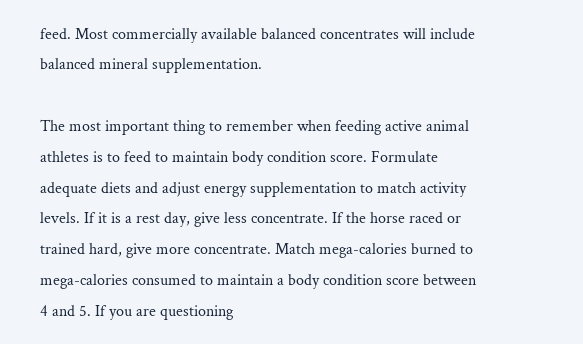feed. Most commercially available balanced concentrates will include balanced mineral supplementation.

The most important thing to remember when feeding active animal athletes is to feed to maintain body condition score. Formulate adequate diets and adjust energy supplementation to match activity levels. If it is a rest day, give less concentrate. If the horse raced or trained hard, give more concentrate. Match mega-calories burned to mega-calories consumed to maintain a body condition score between 4 and 5. If you are questioning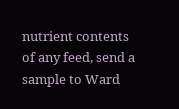nutrient contents of any feed, send a sample to Ward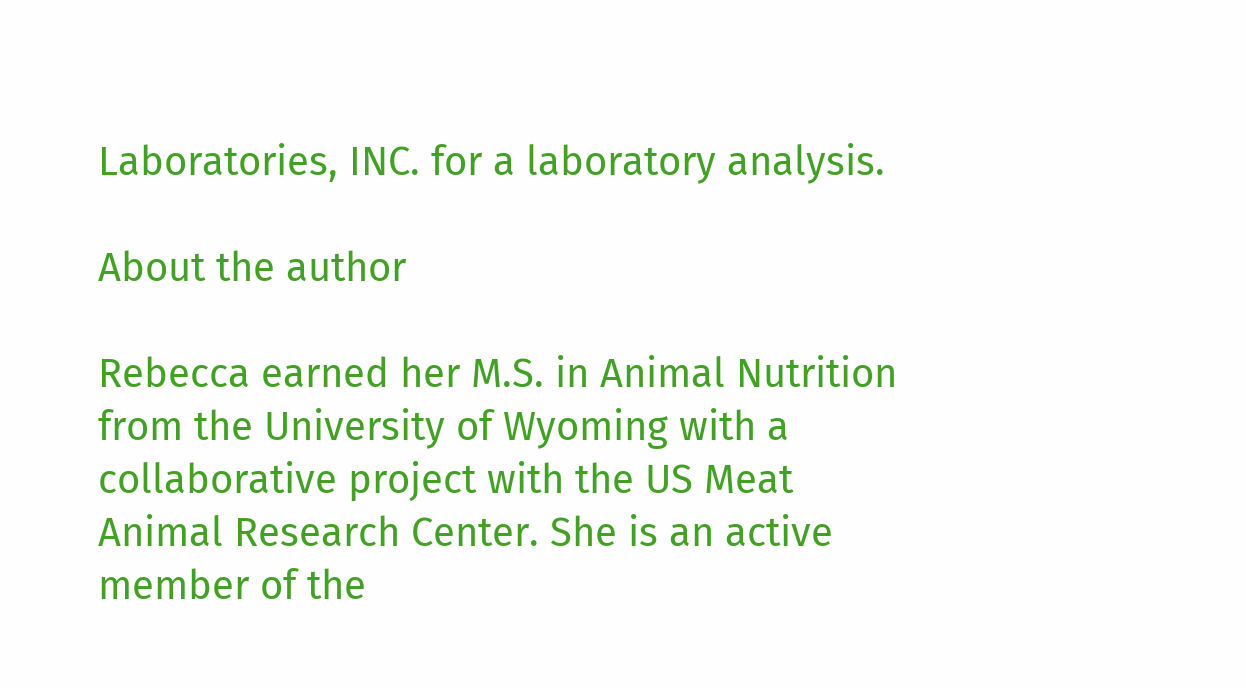Laboratories, INC. for a laboratory analysis.

About the author

Rebecca earned her M.S. in Animal Nutrition from the University of Wyoming with a collaborative project with the US Meat Animal Research Center. She is an active member of the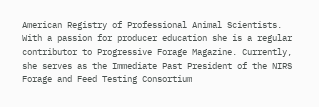American Registry of Professional Animal Scientists. With a passion for producer education she is a regular contributor to Progressive Forage Magazine. Currently, she serves as the Immediate Past President of the NIRS Forage and Feed Testing Consortium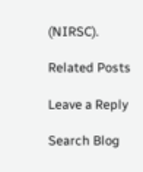(NIRSC).

Related Posts

Leave a Reply

Search Blog